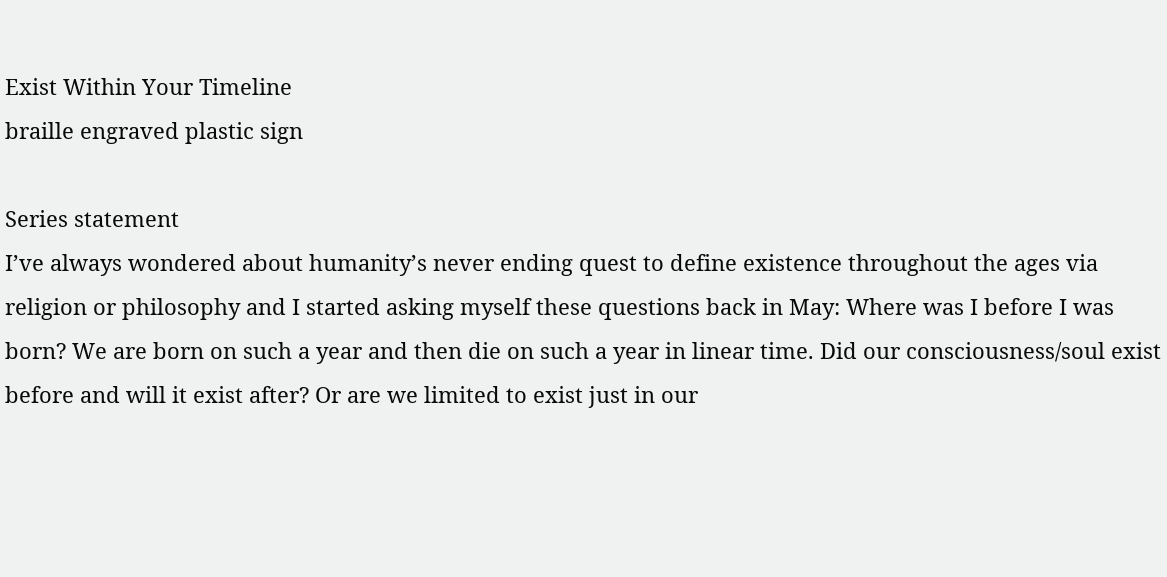Exist Within Your Timeline
braille engraved plastic sign

Series statement
I’ve always wondered about humanity’s never ending quest to define existence throughout the ages via religion or philosophy and I started asking myself these questions back in May: Where was I before I was born? We are born on such a year and then die on such a year in linear time. Did our consciousness/soul exist before and will it exist after? Or are we limited to exist just in our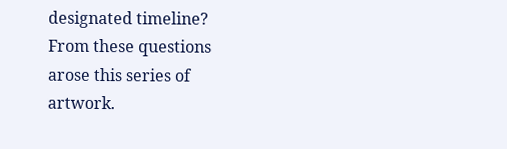designated timeline? From these questions arose this series of artwork.